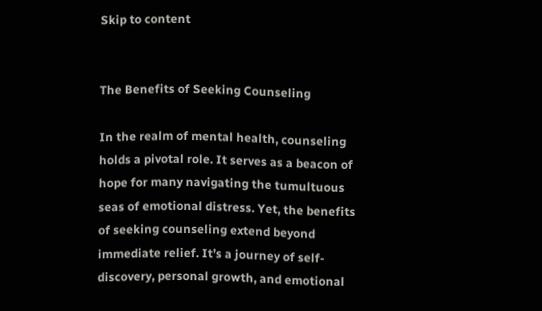Skip to content


The Benefits of Seeking Counseling

In the realm of mental health, counseling holds a pivotal role. It serves as a beacon of hope for many navigating the tumultuous seas of emotional distress. Yet, the benefits of seeking counseling extend beyond immediate relief. It’s a journey of self-discovery, personal growth, and emotional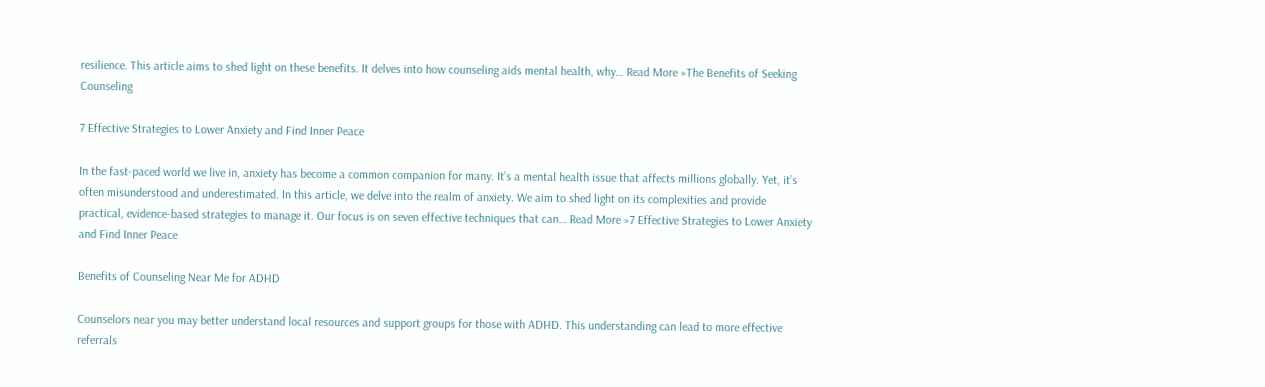resilience. This article aims to shed light on these benefits. It delves into how counseling aids mental health, why… Read More »The Benefits of Seeking Counseling

7 Effective Strategies to Lower Anxiety and Find Inner Peace

In the fast-paced world we live in, anxiety has become a common companion for many. It’s a mental health issue that affects millions globally. Yet, it’s often misunderstood and underestimated. In this article, we delve into the realm of anxiety. We aim to shed light on its complexities and provide practical, evidence-based strategies to manage it. Our focus is on seven effective techniques that can… Read More »7 Effective Strategies to Lower Anxiety and Find Inner Peace

Benefits of Counseling Near Me for ADHD

Counselors near you may better understand local resources and support groups for those with ADHD. This understanding can lead to more effective referrals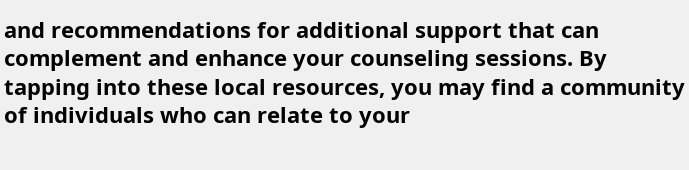and recommendations for additional support that can complement and enhance your counseling sessions. By tapping into these local resources, you may find a community of individuals who can relate to your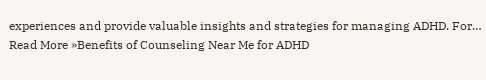experiences and provide valuable insights and strategies for managing ADHD. For… Read More »Benefits of Counseling Near Me for ADHD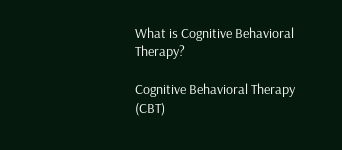What is Cognitive Behavioral Therapy?

Cognitive Behavioral Therapy (CBT)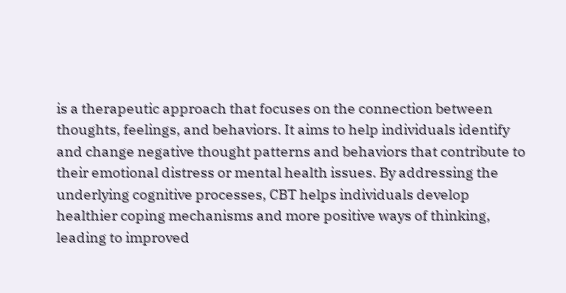is a therapeutic approach that focuses on the connection between thoughts, feelings, and behaviors. It aims to help individuals identify and change negative thought patterns and behaviors that contribute to their emotional distress or mental health issues. By addressing the underlying cognitive processes, CBT helps individuals develop healthier coping mechanisms and more positive ways of thinking, leading to improved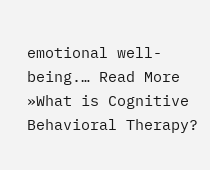emotional well-being.… Read More »What is Cognitive Behavioral Therapy?